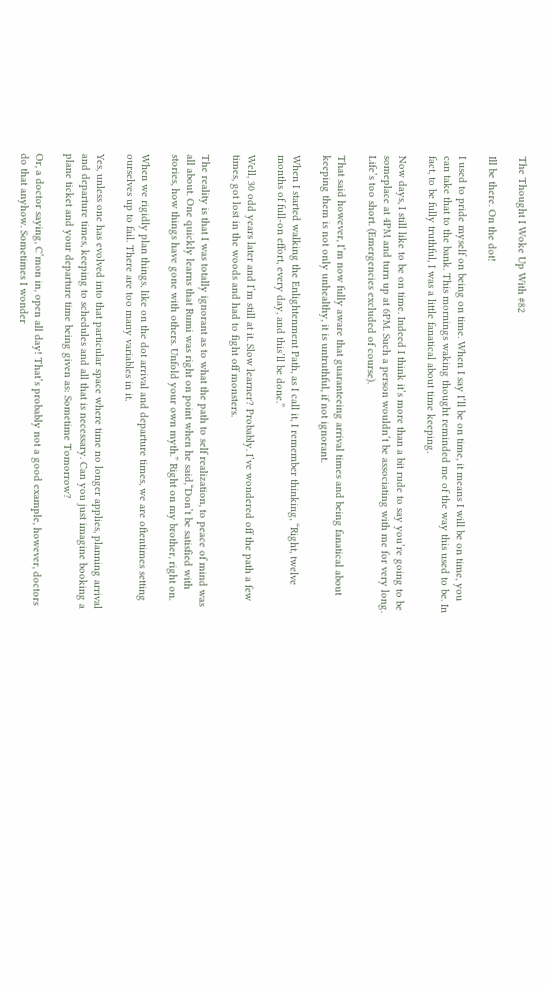The Thought I Woke Up With #82

Ill be there. On the dot!

I used to pride myself on being on time. When I say I’ll be on time, it means I will be on time, you can take that to the bank. This mornings waking thought reminded me of the way this used to be. In fact, to be fully truthful, I was a little fanatical about time keeping.

Now days, I still like to be on time. Indeed I think it’s more than a bit rude to say you’re going to be someplace at 4PM and turn up at 6PM. Such a person wouldn’t be associating with me for very long. Life’s too short. (Emergencies excluded of course).

That said however, I’m now fully aware that guaranteeing arrival times and being fanatical about keeping them is not only unhealthy, it is untruthful, if not ignorant.

When I started walking the Enlightenment Path, as I call it, I remember thinking, “Right, twelve months of full-on effort, every day, and this’ll be done.”

Well, 30 odd years later and I’m still at it. Slow learner? Probably. I’ve wondered off the path a few times, got lost in the woods and had to fight off monsters.

The reality is that I was totally ignorant as to what the path to self realization, to peace of mind was all about. One quickly learns that Rumi was right on point when he said,“Don’t be satisfied with stories, how things have gone with others. Unfold your own myth.” Right on my brother, right on.

When we rigidly plan things, like on the dot arrival and departure times, we are oftentimes setting ourselves up to fail. There are too many variables in it.

Yes, unless one has evolved into that particular space where time no longer applies, planning arrival and departure times, keeping to schedules and all that is necessary. Can you just imagine booking a plane ticket and your departure time being given as: Sometime Tomorrow?

Or, a doctor saying, C’mon in, open all day! That’s probably not a good example, however, doctors do that anyhow. Sometimes I wonder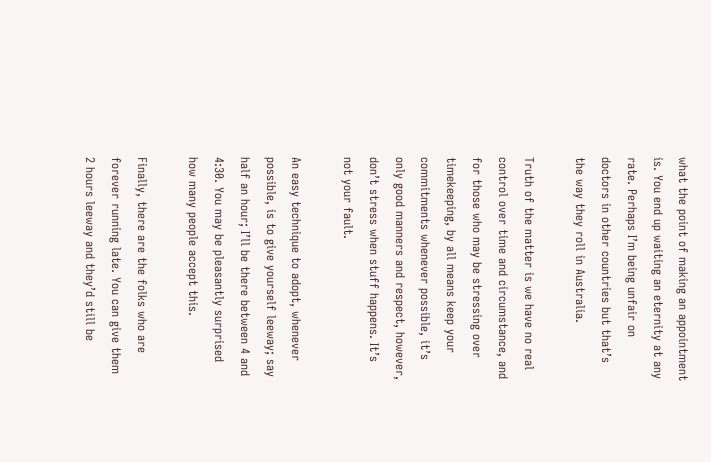what the point of making an appointment is. You end up waiting an eternity at any rate. Perhaps I’m being unfair on doctors in other countries but that’s the way they roll in Australia.

Truth of the matter is we have no real control over time and circumstance, and for those who may be stressing over timekeeping, by all means keep your commitments whenever possible, it’s only good manners and respect, however, don’t stress when stuff happens. It’s not your fault.

An easy technique to adopt, whenever possible, is to give yourself leeway; say half an hour; I’ll be there between 4 and 4:30. You may be pleasantly surprised how many people accept this.

Finally, there are the folks who are forever running late. You can give them 2 hours leeway and they’d still be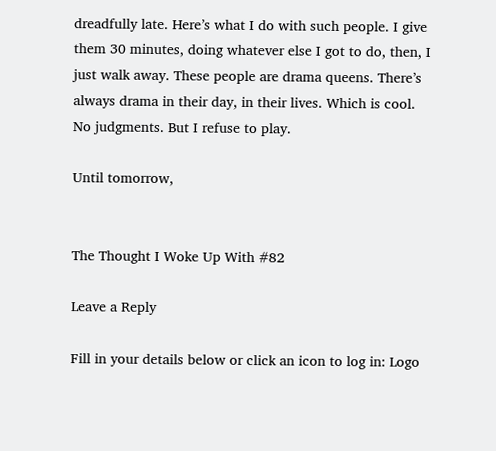dreadfully late. Here’s what I do with such people. I give them 30 minutes, doing whatever else I got to do, then, I just walk away. These people are drama queens. There’s always drama in their day, in their lives. Which is cool. No judgments. But I refuse to play.

Until tomorrow,


The Thought I Woke Up With #82

Leave a Reply

Fill in your details below or click an icon to log in: Logo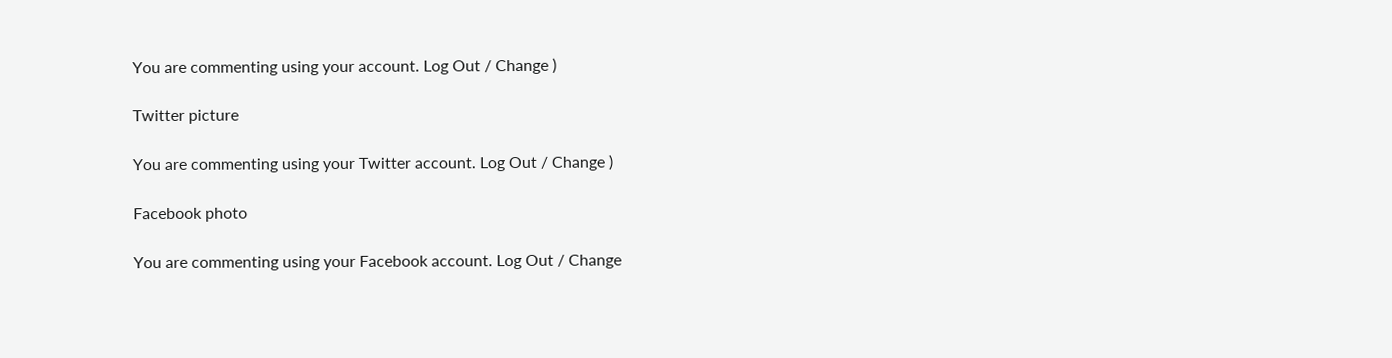You are commenting using your account. Log Out / Change )

Twitter picture

You are commenting using your Twitter account. Log Out / Change )

Facebook photo

You are commenting using your Facebook account. Log Out / Change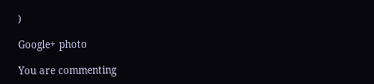)

Google+ photo

You are commenting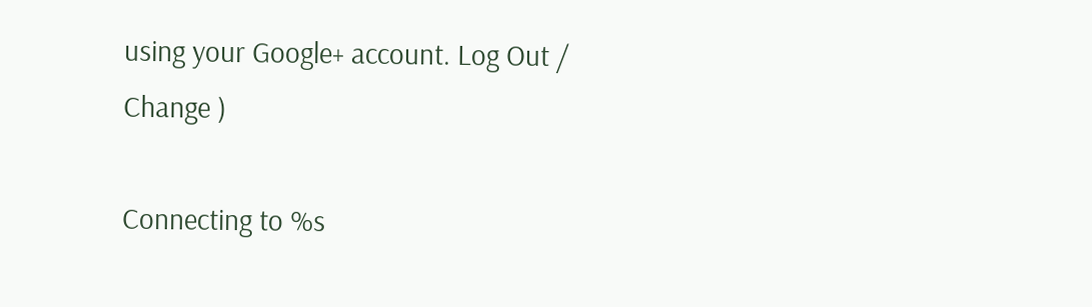using your Google+ account. Log Out / Change )

Connecting to %s